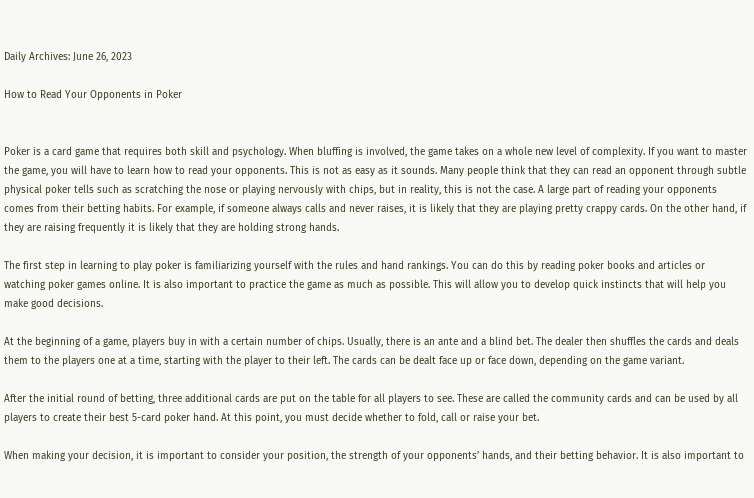Daily Archives: June 26, 2023

How to Read Your Opponents in Poker


Poker is a card game that requires both skill and psychology. When bluffing is involved, the game takes on a whole new level of complexity. If you want to master the game, you will have to learn how to read your opponents. This is not as easy as it sounds. Many people think that they can read an opponent through subtle physical poker tells such as scratching the nose or playing nervously with chips, but in reality, this is not the case. A large part of reading your opponents comes from their betting habits. For example, if someone always calls and never raises, it is likely that they are playing pretty crappy cards. On the other hand, if they are raising frequently it is likely that they are holding strong hands.

The first step in learning to play poker is familiarizing yourself with the rules and hand rankings. You can do this by reading poker books and articles or watching poker games online. It is also important to practice the game as much as possible. This will allow you to develop quick instincts that will help you make good decisions.

At the beginning of a game, players buy in with a certain number of chips. Usually, there is an ante and a blind bet. The dealer then shuffles the cards and deals them to the players one at a time, starting with the player to their left. The cards can be dealt face up or face down, depending on the game variant.

After the initial round of betting, three additional cards are put on the table for all players to see. These are called the community cards and can be used by all players to create their best 5-card poker hand. At this point, you must decide whether to fold, call or raise your bet.

When making your decision, it is important to consider your position, the strength of your opponents’ hands, and their betting behavior. It is also important to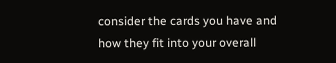consider the cards you have and how they fit into your overall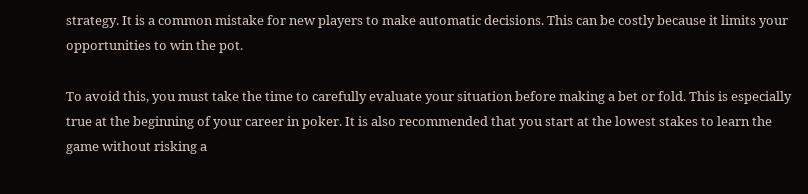strategy. It is a common mistake for new players to make automatic decisions. This can be costly because it limits your opportunities to win the pot.

To avoid this, you must take the time to carefully evaluate your situation before making a bet or fold. This is especially true at the beginning of your career in poker. It is also recommended that you start at the lowest stakes to learn the game without risking a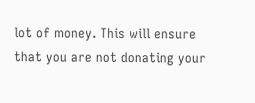lot of money. This will ensure that you are not donating your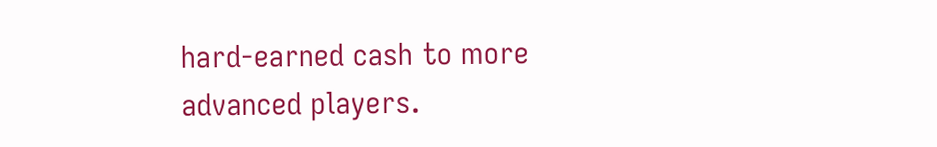hard-earned cash to more advanced players.